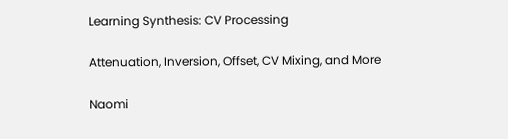Learning Synthesis: CV Processing

Attenuation, Inversion, Offset, CV Mixing, and More

Naomi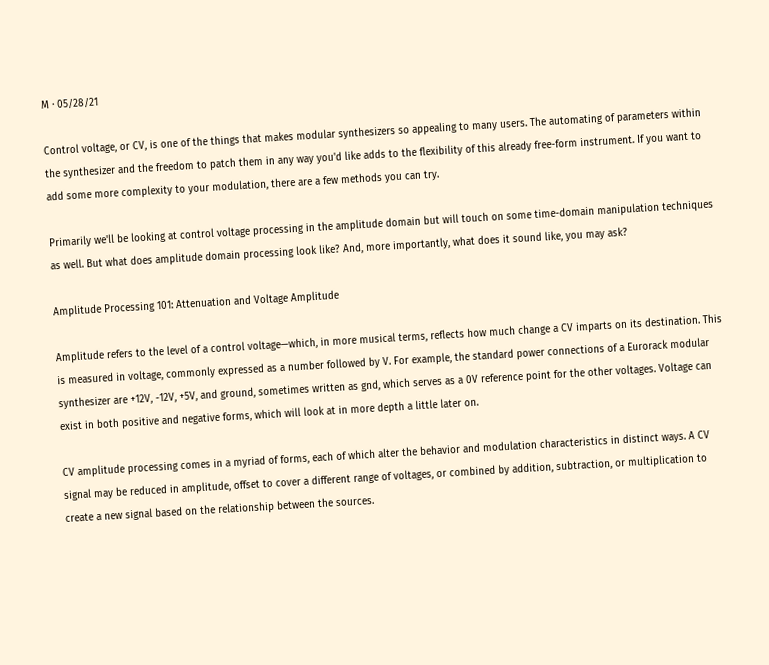M · 05/28/21

Control voltage, or CV, is one of the things that makes modular synthesizers so appealing to many users. The automating of parameters within the synthesizer and the freedom to patch them in any way you'd like adds to the flexibility of this already free-form instrument. If you want to add some more complexity to your modulation, there are a few methods you can try.

Primarily we'll be looking at control voltage processing in the amplitude domain but will touch on some time-domain manipulation techniques as well. But what does amplitude domain processing look like? And, more importantly, what does it sound like, you may ask?

Amplitude Processing 101: Attenuation and Voltage Amplitude

Amplitude refers to the level of a control voltage—which, in more musical terms, reflects how much change a CV imparts on its destination. This is measured in voltage, commonly expressed as a number followed by V. For example, the standard power connections of a Eurorack modular synthesizer are +12V, -12V, +5V, and ground, sometimes written as gnd, which serves as a 0V reference point for the other voltages. Voltage can exist in both positive and negative forms, which will look at in more depth a little later on.

CV amplitude processing comes in a myriad of forms, each of which alter the behavior and modulation characteristics in distinct ways. A CV signal may be reduced in amplitude, offset to cover a different range of voltages, or combined by addition, subtraction, or multiplication to create a new signal based on the relationship between the sources.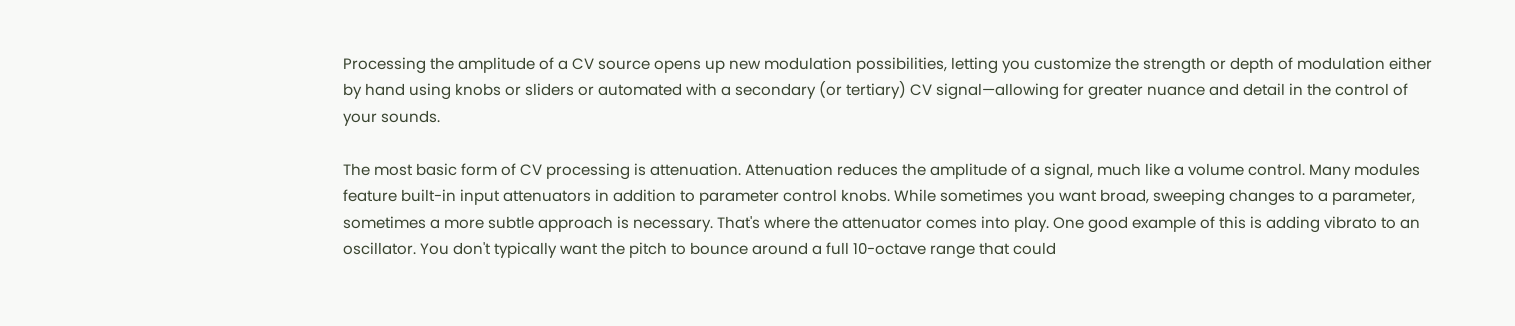Processing the amplitude of a CV source opens up new modulation possibilities, letting you customize the strength or depth of modulation either by hand using knobs or sliders or automated with a secondary (or tertiary) CV signal—allowing for greater nuance and detail in the control of your sounds.

The most basic form of CV processing is attenuation. Attenuation reduces the amplitude of a signal, much like a volume control. Many modules feature built-in input attenuators in addition to parameter control knobs. While sometimes you want broad, sweeping changes to a parameter, sometimes a more subtle approach is necessary. That's where the attenuator comes into play. One good example of this is adding vibrato to an oscillator. You don't typically want the pitch to bounce around a full 10-octave range that could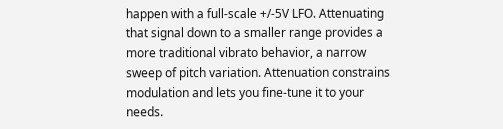happen with a full-scale +/-5V LFO. Attenuating that signal down to a smaller range provides a more traditional vibrato behavior, a narrow sweep of pitch variation. Attenuation constrains modulation and lets you fine-tune it to your needs.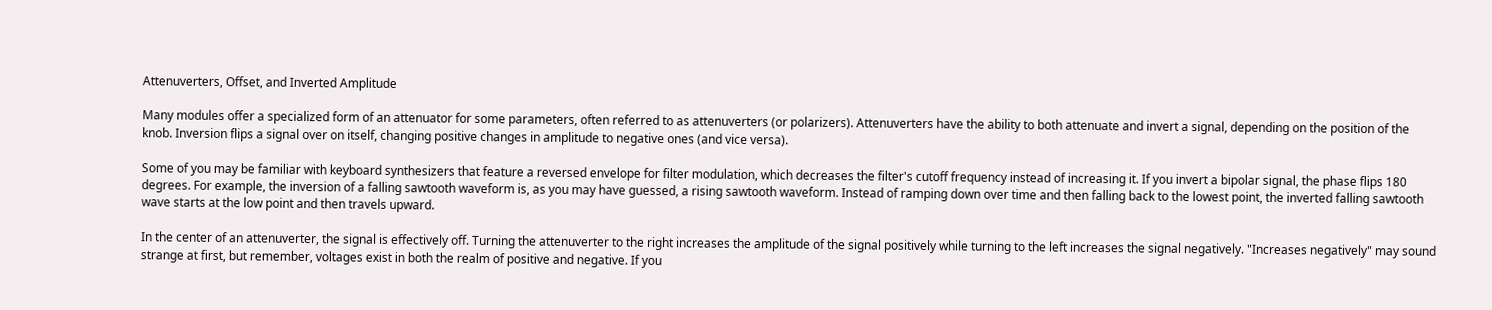Attenuverters, Offset, and Inverted Amplitude

Many modules offer a specialized form of an attenuator for some parameters, often referred to as attenuverters (or polarizers). Attenuverters have the ability to both attenuate and invert a signal, depending on the position of the knob. Inversion flips a signal over on itself, changing positive changes in amplitude to negative ones (and vice versa).

Some of you may be familiar with keyboard synthesizers that feature a reversed envelope for filter modulation, which decreases the filter's cutoff frequency instead of increasing it. If you invert a bipolar signal, the phase flips 180 degrees. For example, the inversion of a falling sawtooth waveform is, as you may have guessed, a rising sawtooth waveform. Instead of ramping down over time and then falling back to the lowest point, the inverted falling sawtooth wave starts at the low point and then travels upward.

In the center of an attenuverter, the signal is effectively off. Turning the attenuverter to the right increases the amplitude of the signal positively while turning to the left increases the signal negatively. "Increases negatively" may sound strange at first, but remember, voltages exist in both the realm of positive and negative. If you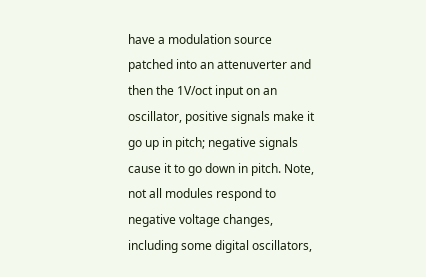have a modulation source patched into an attenuverter and then the 1V/oct input on an oscillator, positive signals make it go up in pitch; negative signals cause it to go down in pitch. Note, not all modules respond to negative voltage changes, including some digital oscillators,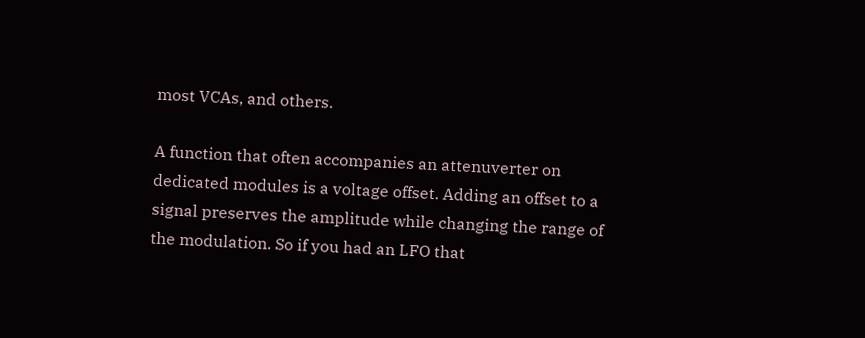most VCAs, and others.

A function that often accompanies an attenuverter on dedicated modules is a voltage offset. Adding an offset to a signal preserves the amplitude while changing the range of the modulation. So if you had an LFO that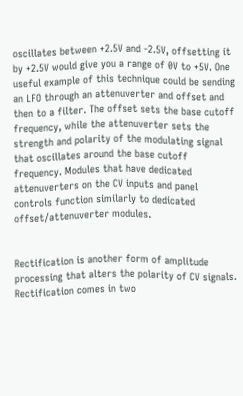oscillates between +2.5V and -2.5V, offsetting it by +2.5V would give you a range of 0V to +5V. One useful example of this technique could be sending an LFO through an attenuverter and offset and then to a filter. The offset sets the base cutoff frequency, while the attenuverter sets the strength and polarity of the modulating signal that oscillates around the base cutoff frequency. Modules that have dedicated attenuverters on the CV inputs and panel controls function similarly to dedicated offset/attenuverter modules.


Rectification is another form of amplitude processing that alters the polarity of CV signals. Rectification comes in two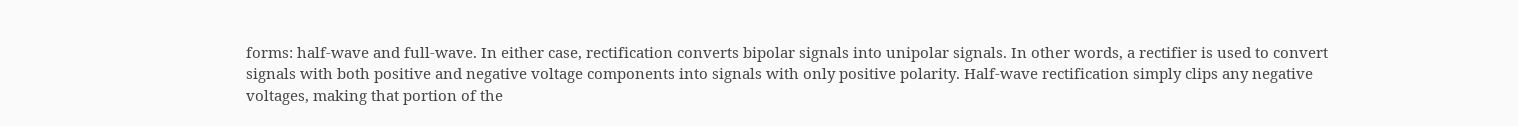forms: half-wave and full-wave. In either case, rectification converts bipolar signals into unipolar signals. In other words, a rectifier is used to convert signals with both positive and negative voltage components into signals with only positive polarity. Half-wave rectification simply clips any negative voltages, making that portion of the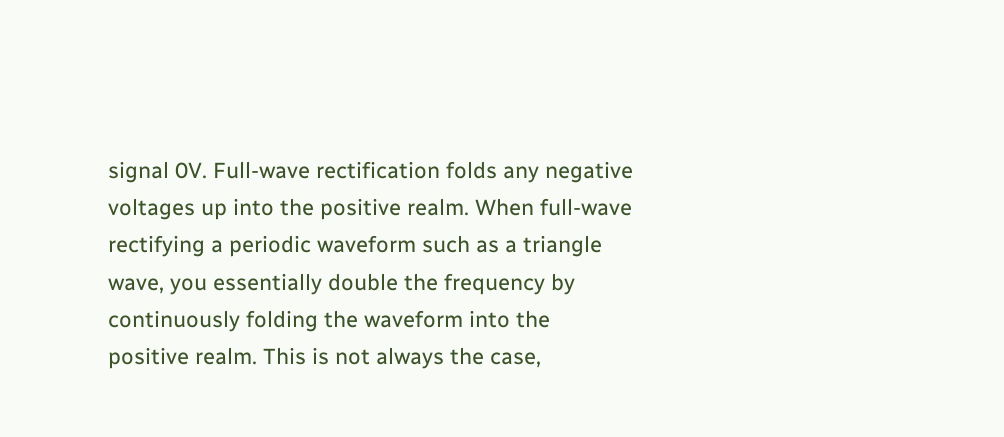signal 0V. Full-wave rectification folds any negative voltages up into the positive realm. When full-wave rectifying a periodic waveform such as a triangle wave, you essentially double the frequency by continuously folding the waveform into the positive realm. This is not always the case,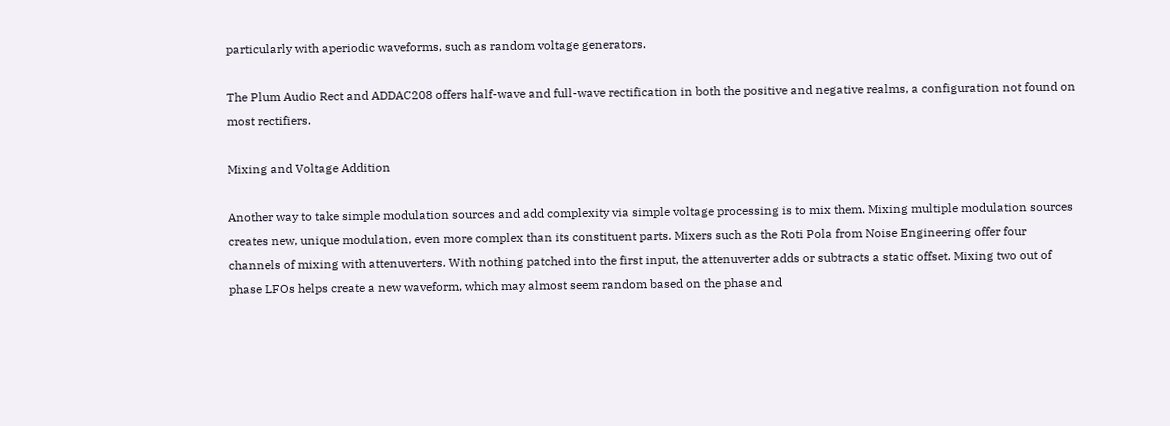particularly with aperiodic waveforms, such as random voltage generators.

The Plum Audio Rect and ADDAC208 offers half-wave and full-wave rectification in both the positive and negative realms, a configuration not found on most rectifiers.

Mixing and Voltage Addition

Another way to take simple modulation sources and add complexity via simple voltage processing is to mix them. Mixing multiple modulation sources creates new, unique modulation, even more complex than its constituent parts. Mixers such as the Roti Pola from Noise Engineering offer four channels of mixing with attenuverters. With nothing patched into the first input, the attenuverter adds or subtracts a static offset. Mixing two out of phase LFOs helps create a new waveform, which may almost seem random based on the phase and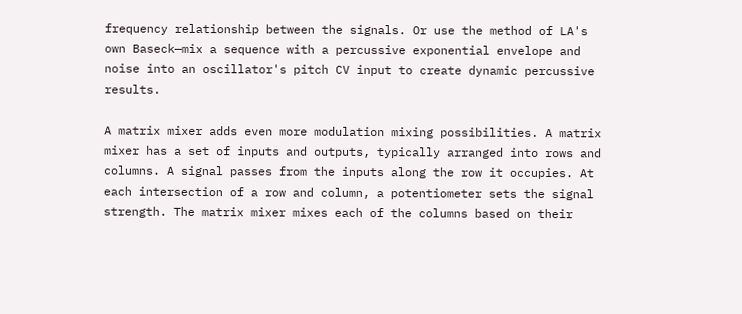frequency relationship between the signals. Or use the method of LA's own Baseck—mix a sequence with a percussive exponential envelope and noise into an oscillator's pitch CV input to create dynamic percussive results.

A matrix mixer adds even more modulation mixing possibilities. A matrix mixer has a set of inputs and outputs, typically arranged into rows and columns. A signal passes from the inputs along the row it occupies. At each intersection of a row and column, a potentiometer sets the signal strength. The matrix mixer mixes each of the columns based on their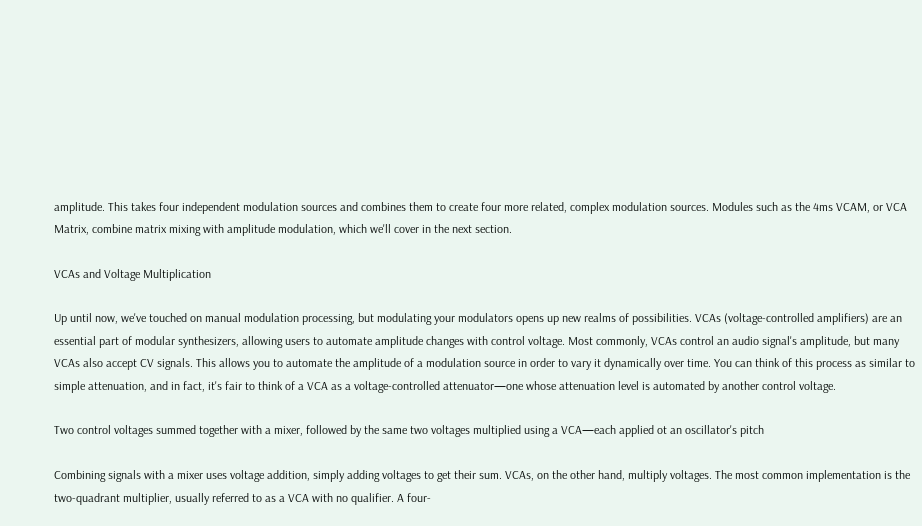amplitude. This takes four independent modulation sources and combines them to create four more related, complex modulation sources. Modules such as the 4ms VCAM, or VCA Matrix, combine matrix mixing with amplitude modulation, which we'll cover in the next section.

VCAs and Voltage Multiplication

Up until now, we've touched on manual modulation processing, but modulating your modulators opens up new realms of possibilities. VCAs (voltage-controlled amplifiers) are an essential part of modular synthesizers, allowing users to automate amplitude changes with control voltage. Most commonly, VCAs control an audio signal's amplitude, but many VCAs also accept CV signals. This allows you to automate the amplitude of a modulation source in order to vary it dynamically over time. You can think of this process as similar to simple attenuation, and in fact, it's fair to think of a VCA as a voltage-controlled attenuator—one whose attenuation level is automated by another control voltage.

Two control voltages summed together with a mixer, followed by the same two voltages multiplied using a VCA—each applied ot an oscillator's pitch

Combining signals with a mixer uses voltage addition, simply adding voltages to get their sum. VCAs, on the other hand, multiply voltages. The most common implementation is the two-quadrant multiplier, usually referred to as a VCA with no qualifier. A four-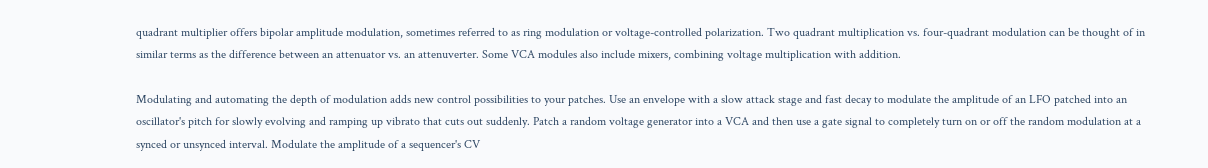quadrant multiplier offers bipolar amplitude modulation, sometimes referred to as ring modulation or voltage-controlled polarization. Two quadrant multiplication vs. four-quadrant modulation can be thought of in similar terms as the difference between an attenuator vs. an attenuverter. Some VCA modules also include mixers, combining voltage multiplication with addition.

Modulating and automating the depth of modulation adds new control possibilities to your patches. Use an envelope with a slow attack stage and fast decay to modulate the amplitude of an LFO patched into an oscillator's pitch for slowly evolving and ramping up vibrato that cuts out suddenly. Patch a random voltage generator into a VCA and then use a gate signal to completely turn on or off the random modulation at a synced or unsynced interval. Modulate the amplitude of a sequencer's CV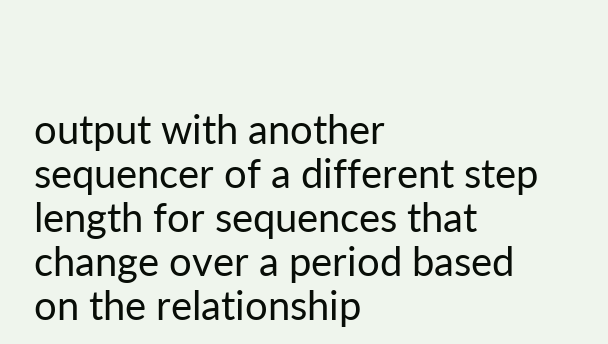output with another sequencer of a different step length for sequences that change over a period based on the relationship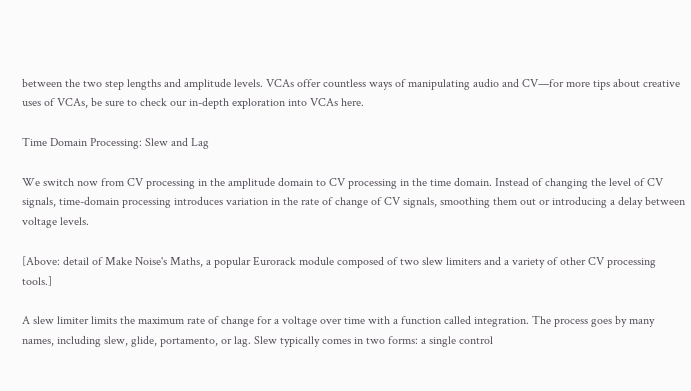between the two step lengths and amplitude levels. VCAs offer countless ways of manipulating audio and CV—for more tips about creative uses of VCAs, be sure to check our in-depth exploration into VCAs here.

Time Domain Processing: Slew and Lag

We switch now from CV processing in the amplitude domain to CV processing in the time domain. Instead of changing the level of CV signals, time-domain processing introduces variation in the rate of change of CV signals, smoothing them out or introducing a delay between voltage levels.

[Above: detail of Make Noise's Maths, a popular Eurorack module composed of two slew limiters and a variety of other CV processing tools.]

A slew limiter limits the maximum rate of change for a voltage over time with a function called integration. The process goes by many names, including slew, glide, portamento, or lag. Slew typically comes in two forms: a single control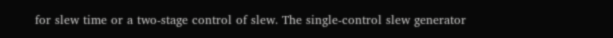for slew time or a two-stage control of slew. The single-control slew generator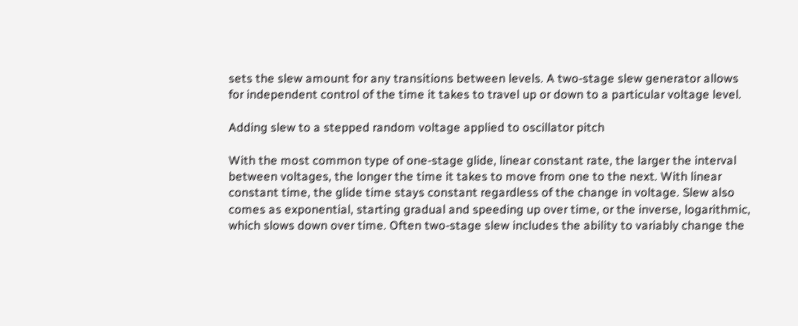sets the slew amount for any transitions between levels. A two-stage slew generator allows for independent control of the time it takes to travel up or down to a particular voltage level.

Adding slew to a stepped random voltage applied to oscillator pitch

With the most common type of one-stage glide, linear constant rate, the larger the interval between voltages, the longer the time it takes to move from one to the next. With linear constant time, the glide time stays constant regardless of the change in voltage. Slew also comes as exponential, starting gradual and speeding up over time, or the inverse, logarithmic, which slows down over time. Often two-stage slew includes the ability to variably change the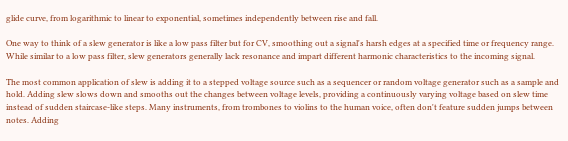glide curve, from logarithmic to linear to exponential, sometimes independently between rise and fall.

One way to think of a slew generator is like a low pass filter but for CV, smoothing out a signal's harsh edges at a specified time or frequency range. While similar to a low pass filter, slew generators generally lack resonance and impart different harmonic characteristics to the incoming signal.

The most common application of slew is adding it to a stepped voltage source such as a sequencer or random voltage generator such as a sample and hold. Adding slew slows down and smooths out the changes between voltage levels, providing a continuously varying voltage based on slew time instead of sudden staircase-like steps. Many instruments, from trombones to violins to the human voice, often don't feature sudden jumps between notes. Adding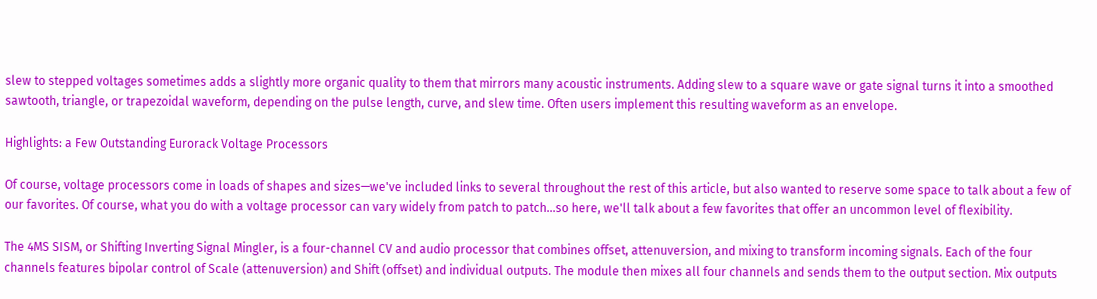slew to stepped voltages sometimes adds a slightly more organic quality to them that mirrors many acoustic instruments. Adding slew to a square wave or gate signal turns it into a smoothed sawtooth, triangle, or trapezoidal waveform, depending on the pulse length, curve, and slew time. Often users implement this resulting waveform as an envelope.

Highlights: a Few Outstanding Eurorack Voltage Processors

Of course, voltage processors come in loads of shapes and sizes—we've included links to several throughout the rest of this article, but also wanted to reserve some space to talk about a few of our favorites. Of course, what you do with a voltage processor can vary widely from patch to patch...so here, we'll talk about a few favorites that offer an uncommon level of flexibility.

The 4MS SISM, or Shifting Inverting Signal Mingler, is a four-channel CV and audio processor that combines offset, attenuversion, and mixing to transform incoming signals. Each of the four channels features bipolar control of Scale (attenuversion) and Shift (offset) and individual outputs. The module then mixes all four channels and sends them to the output section. Mix outputs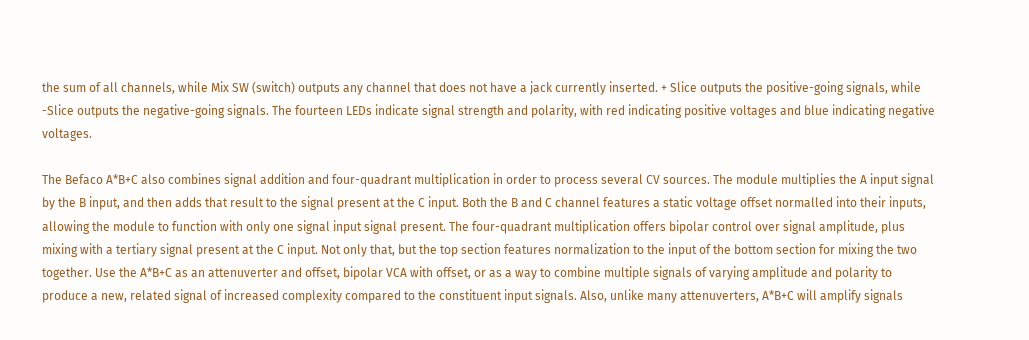the sum of all channels, while Mix SW (switch) outputs any channel that does not have a jack currently inserted. + Slice outputs the positive-going signals, while -Slice outputs the negative-going signals. The fourteen LEDs indicate signal strength and polarity, with red indicating positive voltages and blue indicating negative voltages.

The Befaco A*B+C also combines signal addition and four-quadrant multiplication in order to process several CV sources. The module multiplies the A input signal by the B input, and then adds that result to the signal present at the C input. Both the B and C channel features a static voltage offset normalled into their inputs, allowing the module to function with only one signal input signal present. The four-quadrant multiplication offers bipolar control over signal amplitude, plus mixing with a tertiary signal present at the C input. Not only that, but the top section features normalization to the input of the bottom section for mixing the two together. Use the A*B+C as an attenuverter and offset, bipolar VCA with offset, or as a way to combine multiple signals of varying amplitude and polarity to produce a new, related signal of increased complexity compared to the constituent input signals. Also, unlike many attenuverters, A*B+C will amplify signals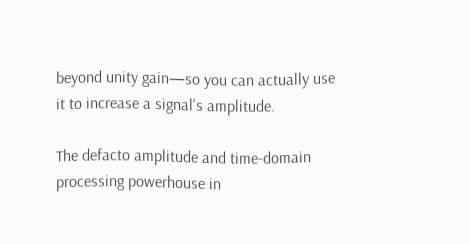beyond unity gain—so you can actually use it to increase a signal's amplitude.

The defacto amplitude and time-domain processing powerhouse in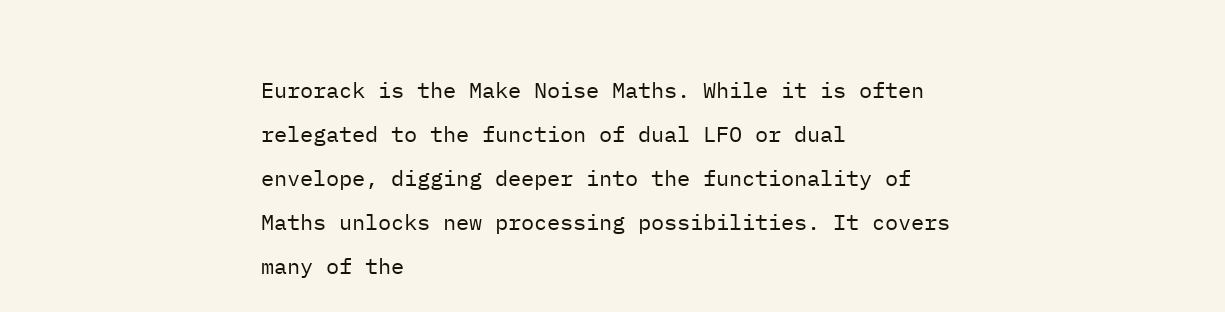Eurorack is the Make Noise Maths. While it is often relegated to the function of dual LFO or dual envelope, digging deeper into the functionality of Maths unlocks new processing possibilities. It covers many of the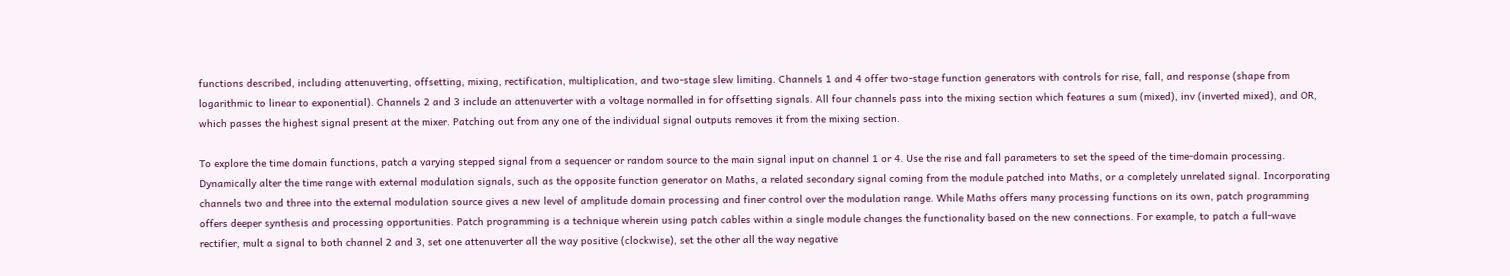functions described, including attenuverting, offsetting, mixing, rectification, multiplication, and two-stage slew limiting. Channels 1 and 4 offer two-stage function generators with controls for rise, fall, and response (shape from logarithmic to linear to exponential). Channels 2 and 3 include an attenuverter with a voltage normalled in for offsetting signals. All four channels pass into the mixing section which features a sum (mixed), inv (inverted mixed), and OR, which passes the highest signal present at the mixer. Patching out from any one of the individual signal outputs removes it from the mixing section.

To explore the time domain functions, patch a varying stepped signal from a sequencer or random source to the main signal input on channel 1 or 4. Use the rise and fall parameters to set the speed of the time-domain processing. Dynamically alter the time range with external modulation signals, such as the opposite function generator on Maths, a related secondary signal coming from the module patched into Maths, or a completely unrelated signal. Incorporating channels two and three into the external modulation source gives a new level of amplitude domain processing and finer control over the modulation range. While Maths offers many processing functions on its own, patch programming offers deeper synthesis and processing opportunities. Patch programming is a technique wherein using patch cables within a single module changes the functionality based on the new connections. For example, to patch a full-wave rectifier, mult a signal to both channel 2 and 3, set one attenuverter all the way positive (clockwise), set the other all the way negative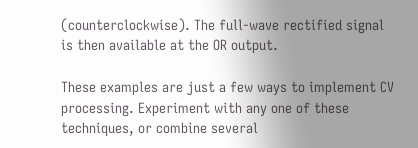(counterclockwise). The full-wave rectified signal is then available at the OR output.

These examples are just a few ways to implement CV processing. Experiment with any one of these techniques, or combine several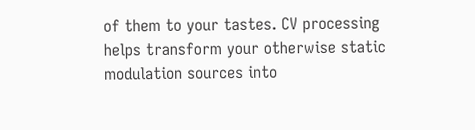of them to your tastes. CV processing helps transform your otherwise static modulation sources into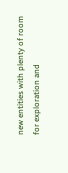new entities with plenty of room for exploration and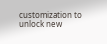customization to unlock new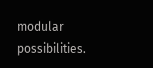modular possibilities.